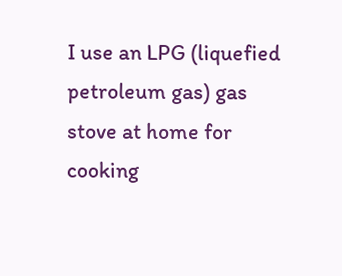I use an LPG (liquefied petroleum gas) gas stove at home for cooking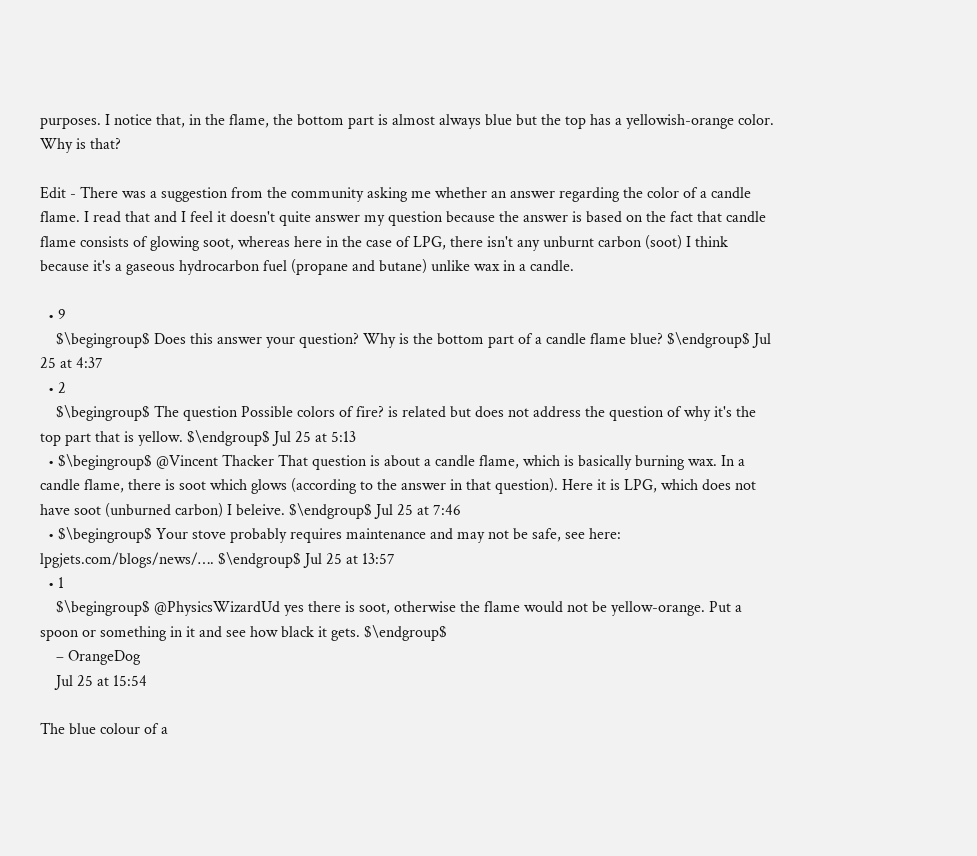purposes. I notice that, in the flame, the bottom part is almost always blue but the top has a yellowish-orange color. Why is that?

Edit - There was a suggestion from the community asking me whether an answer regarding the color of a candle flame. I read that and I feel it doesn't quite answer my question because the answer is based on the fact that candle flame consists of glowing soot, whereas here in the case of LPG, there isn't any unburnt carbon (soot) I think because it's a gaseous hydrocarbon fuel (propane and butane) unlike wax in a candle.

  • 9
    $\begingroup$ Does this answer your question? Why is the bottom part of a candle flame blue? $\endgroup$ Jul 25 at 4:37
  • 2
    $\begingroup$ The question Possible colors of fire? is related but does not address the question of why it's the top part that is yellow. $\endgroup$ Jul 25 at 5:13
  • $\begingroup$ @Vincent Thacker That question is about a candle flame, which is basically burning wax. In a candle flame, there is soot which glows (according to the answer in that question). Here it is LPG, which does not have soot (unburned carbon) I beleive. $\endgroup$ Jul 25 at 7:46
  • $\begingroup$ Your stove probably requires maintenance and may not be safe, see here: lpgjets.com/blogs/news/…. $\endgroup$ Jul 25 at 13:57
  • 1
    $\begingroup$ @PhysicsWizardUd yes there is soot, otherwise the flame would not be yellow-orange. Put a spoon or something in it and see how black it gets. $\endgroup$
    – OrangeDog
    Jul 25 at 15:54

The blue colour of a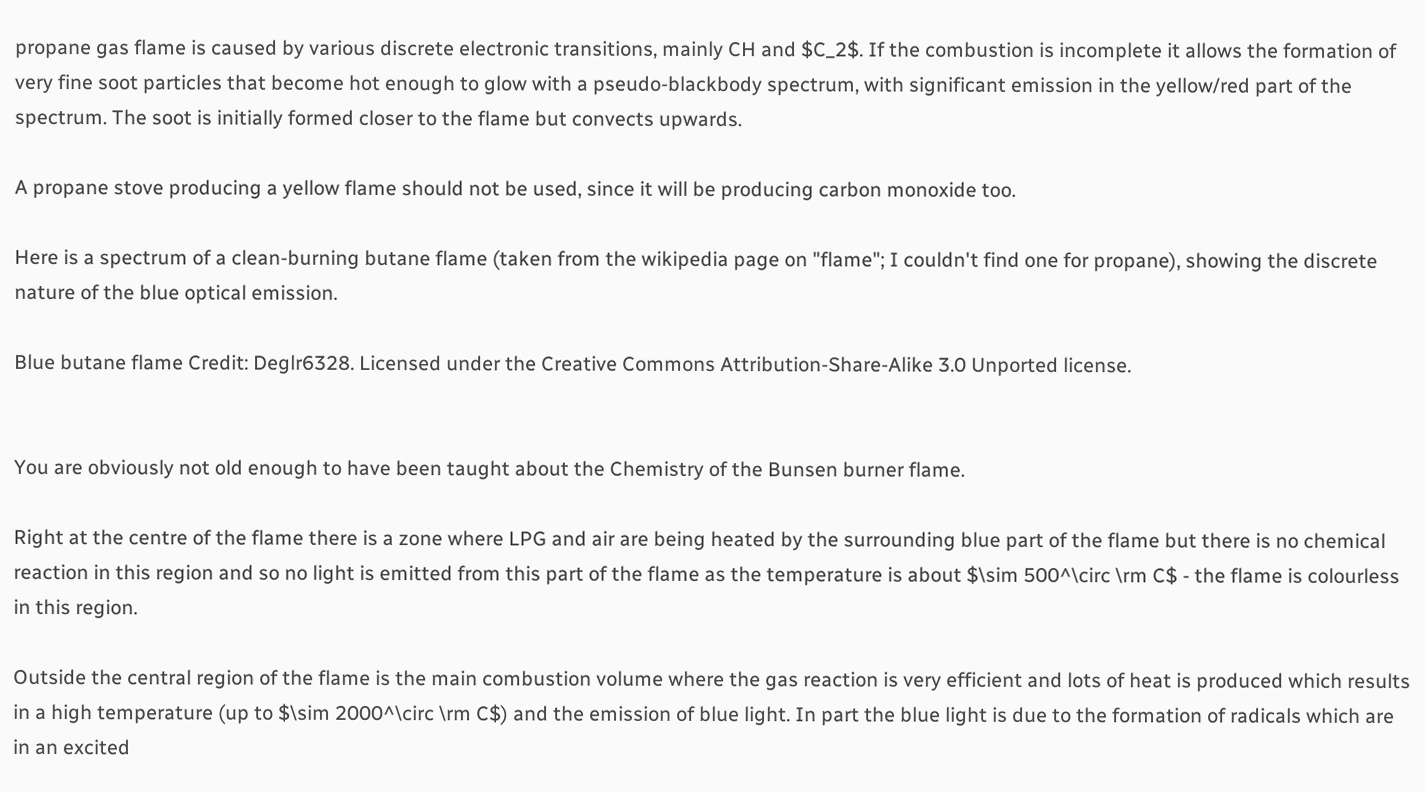propane gas flame is caused by various discrete electronic transitions, mainly CH and $C_2$. If the combustion is incomplete it allows the formation of very fine soot particles that become hot enough to glow with a pseudo-blackbody spectrum, with significant emission in the yellow/red part of the spectrum. The soot is initially formed closer to the flame but convects upwards.

A propane stove producing a yellow flame should not be used, since it will be producing carbon monoxide too.

Here is a spectrum of a clean-burning butane flame (taken from the wikipedia page on "flame"; I couldn't find one for propane), showing the discrete nature of the blue optical emission.

Blue butane flame Credit: Deglr6328. Licensed under the Creative Commons Attribution-Share-Alike 3.0 Unported license.


You are obviously not old enough to have been taught about the Chemistry of the Bunsen burner flame.

Right at the centre of the flame there is a zone where LPG and air are being heated by the surrounding blue part of the flame but there is no chemical reaction in this region and so no light is emitted from this part of the flame as the temperature is about $\sim 500^\circ \rm C$ - the flame is colourless in this region.

Outside the central region of the flame is the main combustion volume where the gas reaction is very efficient and lots of heat is produced which results in a high temperature (up to $\sim 2000^\circ \rm C$) and the emission of blue light. In part the blue light is due to the formation of radicals which are in an excited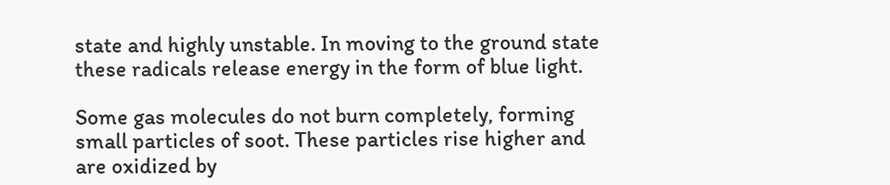state and highly unstable. In moving to the ground state these radicals release energy in the form of blue light.

Some gas molecules do not burn completely, forming small particles of soot. These particles rise higher and are oxidized by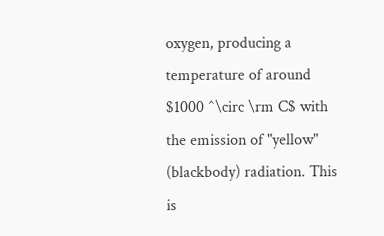oxygen, producing a temperature of around $1000 ^\circ \rm C$ with the emission of "yellow" (blackbody) radiation. This is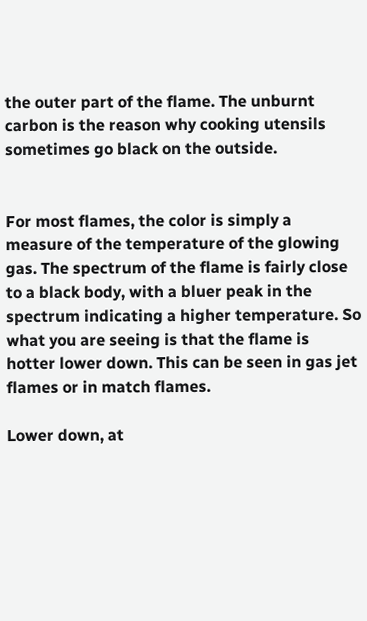the outer part of the flame. The unburnt carbon is the reason why cooking utensils sometimes go black on the outside.


For most flames, the color is simply a measure of the temperature of the glowing gas. The spectrum of the flame is fairly close to a black body, with a bluer peak in the spectrum indicating a higher temperature. So what you are seeing is that the flame is hotter lower down. This can be seen in gas jet flames or in match flames.

Lower down, at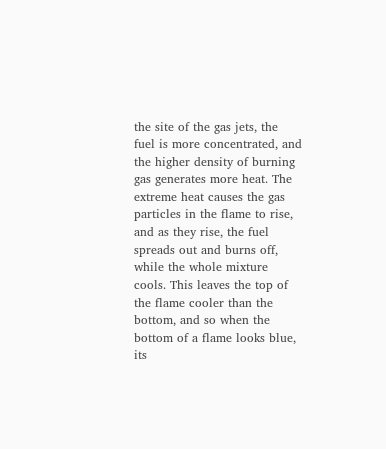the site of the gas jets, the fuel is more concentrated, and the higher density of burning gas generates more heat. The extreme heat causes the gas particles in the flame to rise, and as they rise, the fuel spreads out and burns off, while the whole mixture cools. This leaves the top of the flame cooler than the bottom, and so when the bottom of a flame looks blue, its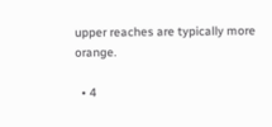upper reaches are typically more orange.

  • 4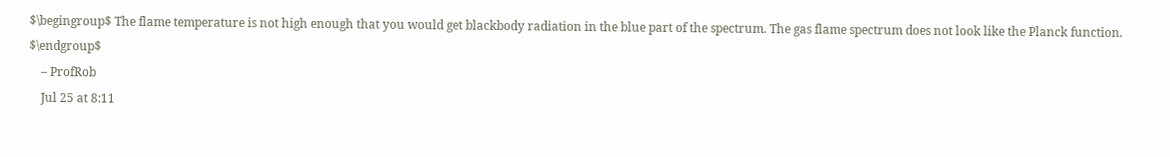$\begingroup$ The flame temperature is not high enough that you would get blackbody radiation in the blue part of the spectrum. The gas flame spectrum does not look like the Planck function. $\endgroup$
    – ProfRob
    Jul 25 at 8:11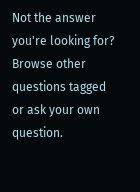Not the answer you're looking for? Browse other questions tagged or ask your own question.